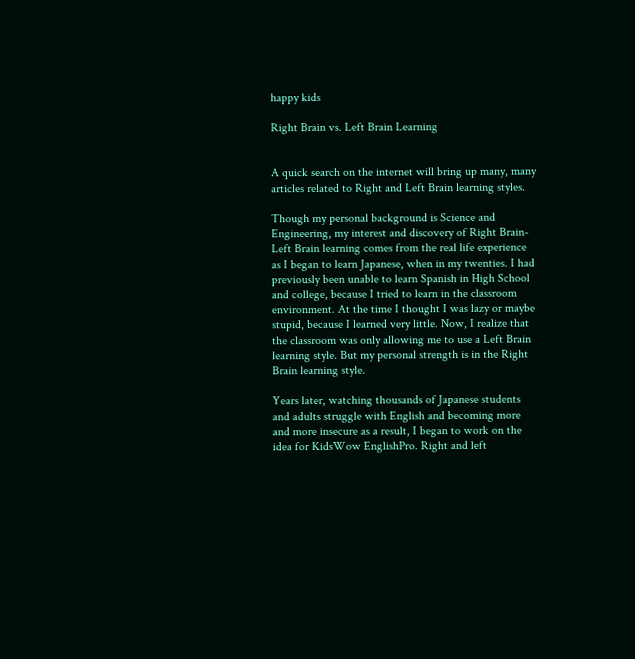happy kids

Right Brain vs. Left Brain Learning


A quick search on the internet will bring up many, many articles related to Right and Left Brain learning styles.

Though my personal background is Science and Engineering, my interest and discovery of Right Brain- Left Brain learning comes from the real life experience as I began to learn Japanese, when in my twenties. I had previously been unable to learn Spanish in High School and college, because I tried to learn in the classroom environment. At the time I thought I was lazy or maybe stupid, because I learned very little. Now, I realize that the classroom was only allowing me to use a Left Brain learning style. But my personal strength is in the Right Brain learning style.

Years later, watching thousands of Japanese students and adults struggle with English and becoming more and more insecure as a result, I began to work on the idea for KidsWow EnglishPro. Right and left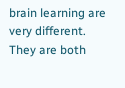brain learning are very different. They are both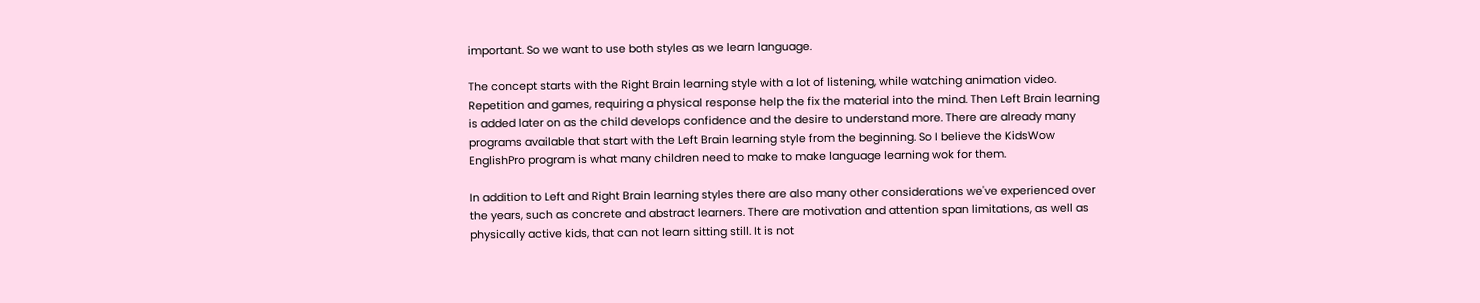important. So we want to use both styles as we learn language.

The concept starts with the Right Brain learning style with a lot of listening, while watching animation video. Repetition and games, requiring a physical response help the fix the material into the mind. Then Left Brain learning is added later on as the child develops confidence and the desire to understand more. There are already many programs available that start with the Left Brain learning style from the beginning. So I believe the KidsWow EnglishPro program is what many children need to make to make language learning wok for them.

In addition to Left and Right Brain learning styles there are also many other considerations we've experienced over the years, such as concrete and abstract learners. There are motivation and attention span limitations, as well as physically active kids, that can not learn sitting still. It is not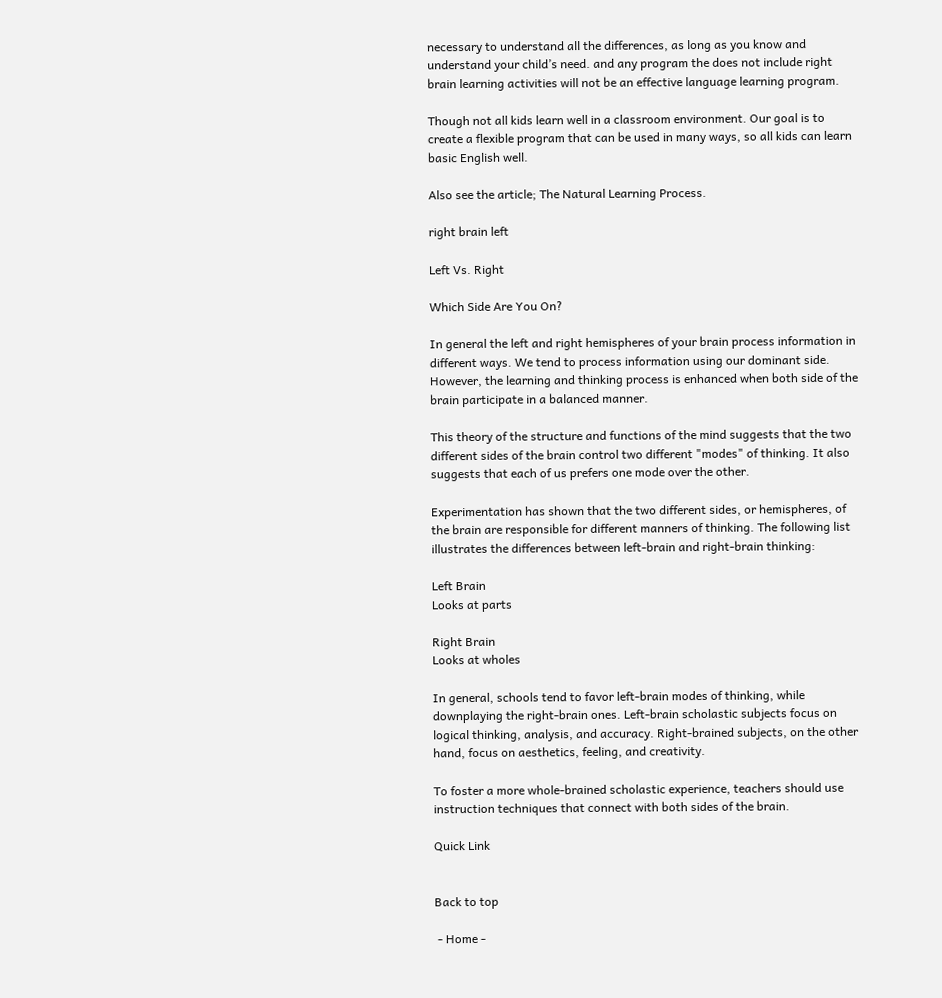necessary to understand all the differences, as long as you know and understand your child’s need. and any program the does not include right brain learning activities will not be an effective language learning program.

Though not all kids learn well in a classroom environment. Our goal is to create a flexible program that can be used in many ways, so all kids can learn basic English well.

Also see the article; The Natural Learning Process.

right brain left

Left Vs. Right

Which Side Are You On?

In general the left and right hemispheres of your brain process information in different ways. We tend to process information using our dominant side. However, the learning and thinking process is enhanced when both side of the brain participate in a balanced manner.

This theory of the structure and functions of the mind suggests that the two different sides of the brain control two different "modes" of thinking. It also suggests that each of us prefers one mode over the other.

Experimentation has shown that the two different sides, or hemispheres, of the brain are responsible for different manners of thinking. The following list illustrates the differences between left-brain and right-brain thinking:

Left Brain
Looks at parts

Right Brain
Looks at wholes

In general, schools tend to favor left-brain modes of thinking, while downplaying the right-brain ones. Left-brain scholastic subjects focus on logical thinking, analysis, and accuracy. Right-brained subjects, on the other hand, focus on aesthetics, feeling, and creativity.

To foster a more whole-brained scholastic experience, teachers should use instruction techniques that connect with both sides of the brain.

Quick Link


Back to top

 - Home -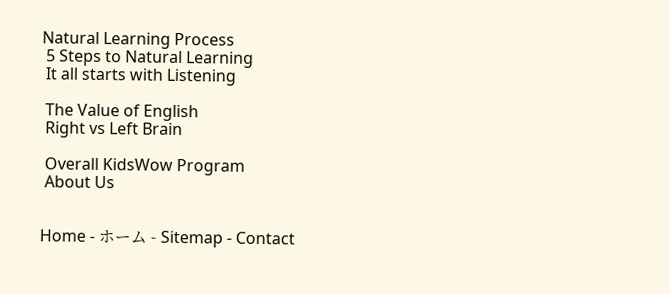Natural Learning Process
 5 Steps to Natural Learning
 It all starts with Listening

 The Value of English
 Right vs Left Brain

 Overall KidsWow Program
 About Us


Home - ホーム - Sitemap - Contact